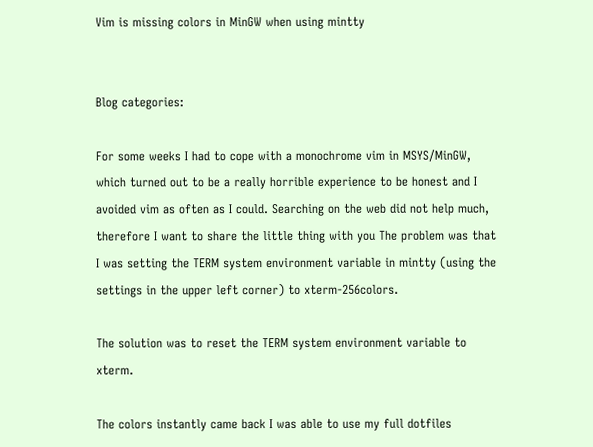Vim is missing colors in MinGW when using mintty


Blog categories:

For some weeks I had to cope with a monochrome vim in MSYS/MinGW, which turned out to be a really horrible experience to be honest and I avoided vim as often as I could. Searching on the web did not help much, therefore I want to share the little thing with you The problem was that I was setting the TERM system environment variable in mintty (using the settings in the upper left corner) to xterm-256colors.

The solution was to reset the TERM system environment variable to xterm.

The colors instantly came back I was able to use my full dotfiles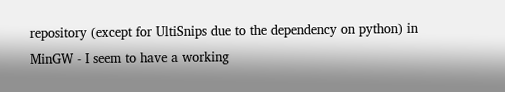repository (except for UltiSnips due to the dependency on python) in MinGW - I seem to have a working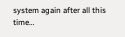system again after all this time…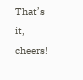That’s it, cheers!